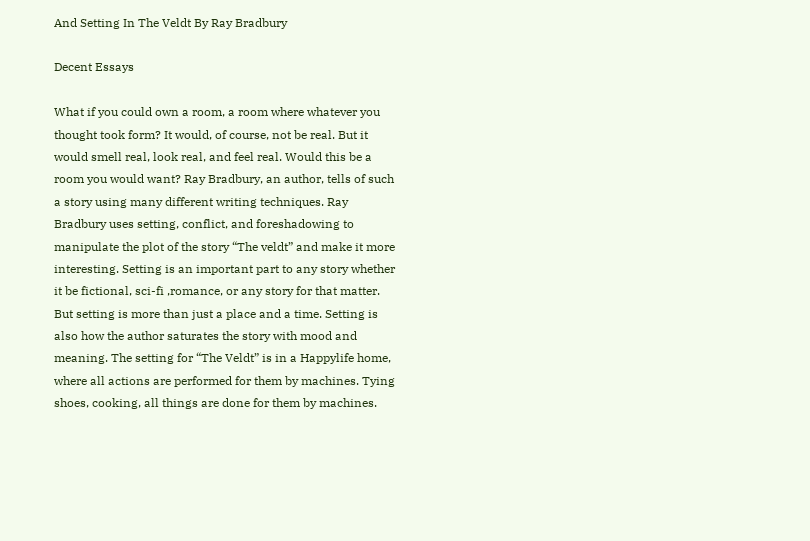And Setting In The Veldt By Ray Bradbury

Decent Essays

What if you could own a room, a room where whatever you thought took form? It would, of course, not be real. But it would smell real, look real, and feel real. Would this be a room you would want? Ray Bradbury, an author, tells of such a story using many different writing techniques. Ray Bradbury uses setting, conflict, and foreshadowing to manipulate the plot of the story “The veldt” and make it more interesting. Setting is an important part to any story whether it be fictional, sci-fi ,romance, or any story for that matter. But setting is more than just a place and a time. Setting is also how the author saturates the story with mood and meaning. The setting for “The Veldt” is in a Happylife home, where all actions are performed for them by machines. Tying shoes, cooking, all things are done for them by machines.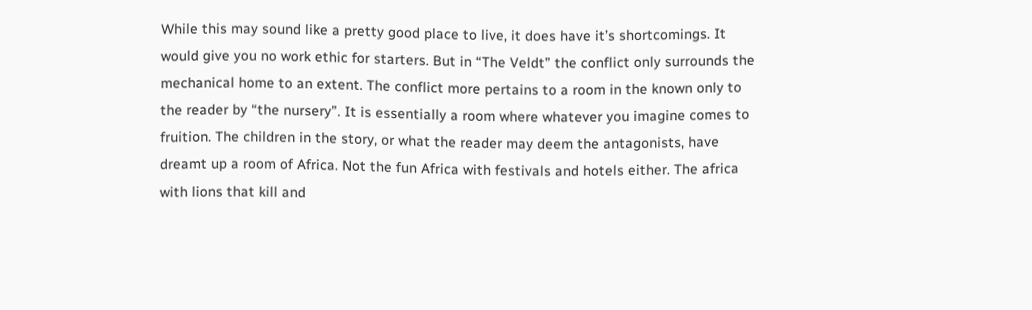While this may sound like a pretty good place to live, it does have it’s shortcomings. It would give you no work ethic for starters. But in “The Veldt” the conflict only surrounds the mechanical home to an extent. The conflict more pertains to a room in the known only to the reader by “the nursery”. It is essentially a room where whatever you imagine comes to fruition. The children in the story, or what the reader may deem the antagonists, have dreamt up a room of Africa. Not the fun Africa with festivals and hotels either. The africa with lions that kill and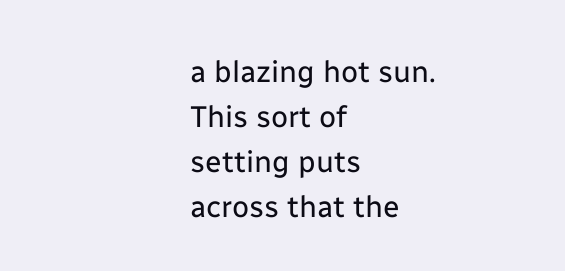a blazing hot sun. This sort of setting puts across that the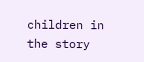children in the story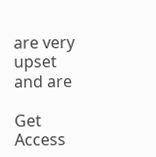are very upset and are

Get Access